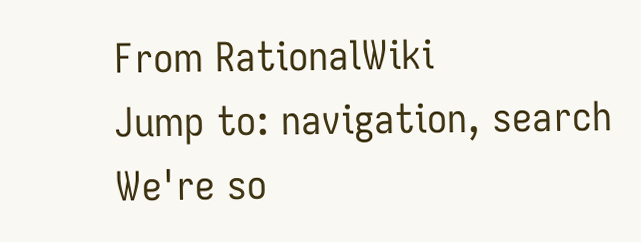From RationalWiki
Jump to: navigation, search
We're so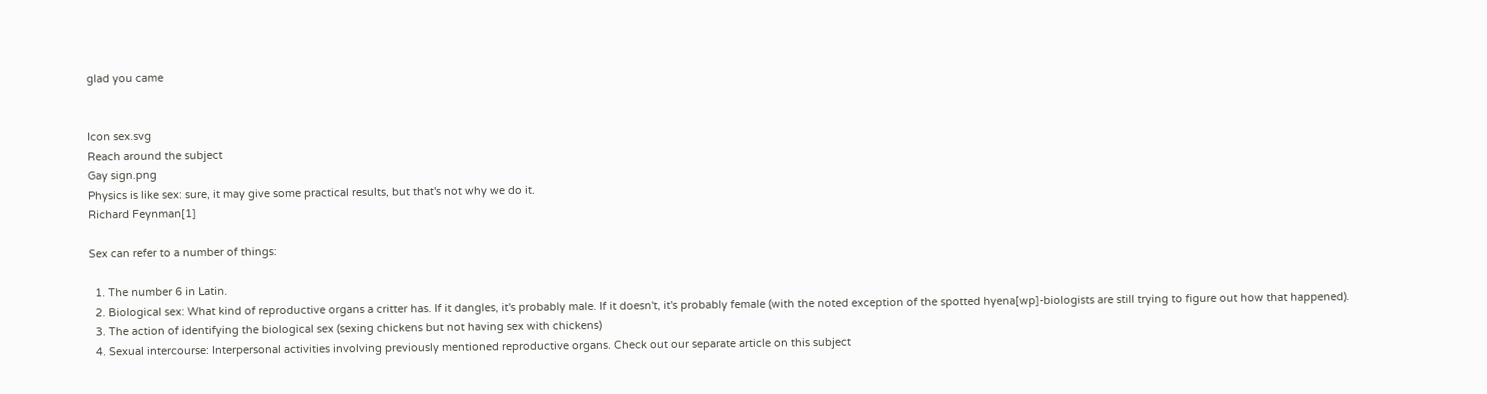glad you came


Icon sex.svg
Reach around the subject
Gay sign.png
Physics is like sex: sure, it may give some practical results, but that's not why we do it.
Richard Feynman[1]

Sex can refer to a number of things:

  1. The number 6 in Latin.
  2. Biological sex: What kind of reproductive organs a critter has. If it dangles, it's probably male. If it doesn't, it's probably female (with the noted exception of the spotted hyena[wp]-biologists are still trying to figure out how that happened).
  3. The action of identifying the biological sex (sexing chickens but not having sex with chickens)
  4. Sexual intercourse: Interpersonal activities involving previously mentioned reproductive organs. Check out our separate article on this subject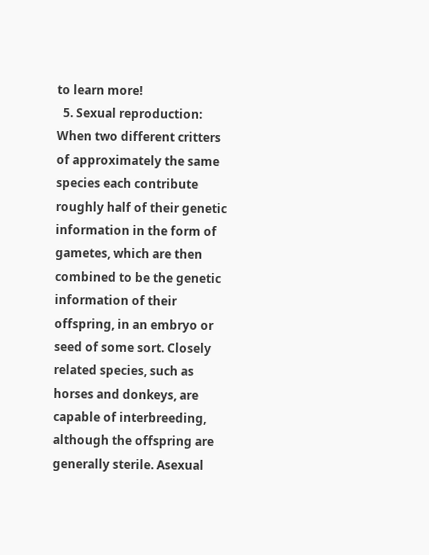to learn more!
  5. Sexual reproduction: When two different critters of approximately the same species each contribute roughly half of their genetic information in the form of gametes, which are then combined to be the genetic information of their offspring, in an embryo or seed of some sort. Closely related species, such as horses and donkeys, are capable of interbreeding, although the offspring are generally sterile. Asexual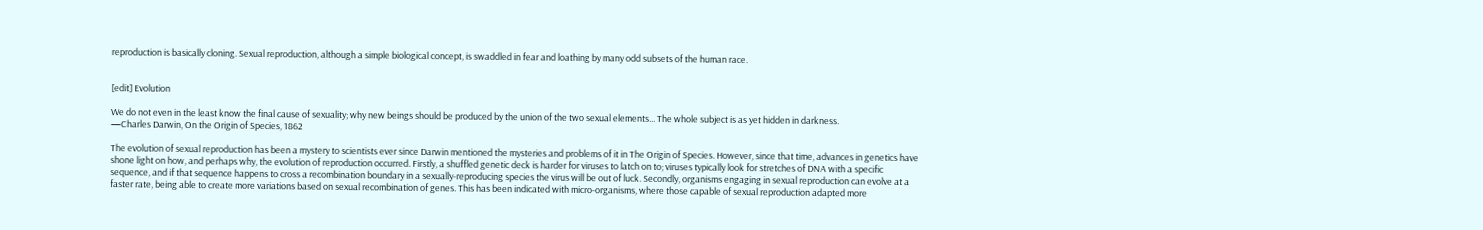reproduction is basically cloning. Sexual reproduction, although a simple biological concept, is swaddled in fear and loathing by many odd subsets of the human race.


[edit] Evolution

We do not even in the least know the final cause of sexuality; why new beings should be produced by the union of the two sexual elements... The whole subject is as yet hidden in darkness.
—Charles Darwin, On the Origin of Species, 1862

The evolution of sexual reproduction has been a mystery to scientists ever since Darwin mentioned the mysteries and problems of it in The Origin of Species. However, since that time, advances in genetics have shone light on how, and perhaps why, the evolution of reproduction occurred. Firstly, a shuffled genetic deck is harder for viruses to latch on to; viruses typically look for stretches of DNA with a specific sequence, and if that sequence happens to cross a recombination boundary in a sexually-reproducing species the virus will be out of luck. Secondly, organisms engaging in sexual reproduction can evolve at a faster rate, being able to create more variations based on sexual recombination of genes. This has been indicated with micro-organisms, where those capable of sexual reproduction adapted more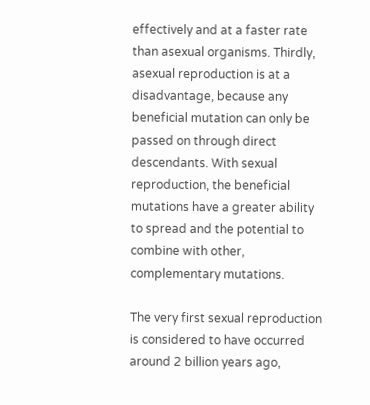effectively and at a faster rate than asexual organisms. Thirdly, asexual reproduction is at a disadvantage, because any beneficial mutation can only be passed on through direct descendants. With sexual reproduction, the beneficial mutations have a greater ability to spread and the potential to combine with other, complementary mutations.

The very first sexual reproduction is considered to have occurred around 2 billion years ago,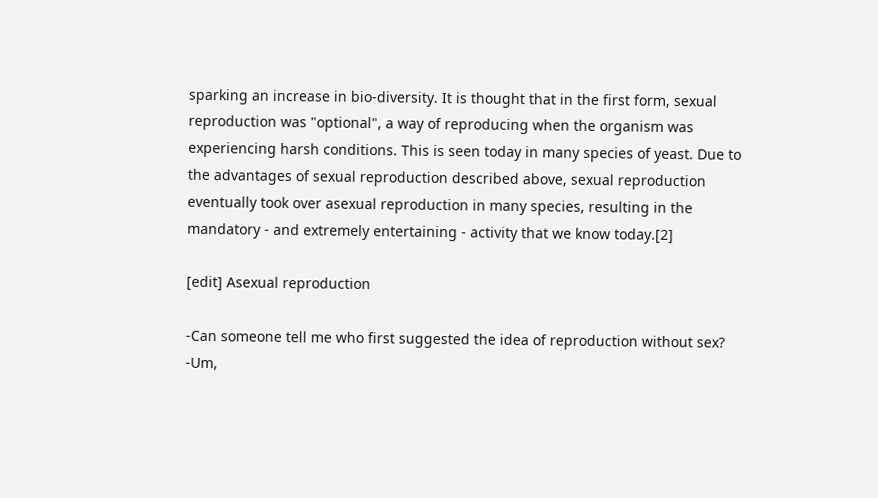sparking an increase in bio-diversity. It is thought that in the first form, sexual reproduction was "optional", a way of reproducing when the organism was experiencing harsh conditions. This is seen today in many species of yeast. Due to the advantages of sexual reproduction described above, sexual reproduction eventually took over asexual reproduction in many species, resulting in the mandatory - and extremely entertaining - activity that we know today.[2]

[edit] Asexual reproduction

-Can someone tell me who first suggested the idea of reproduction without sex?
-Um,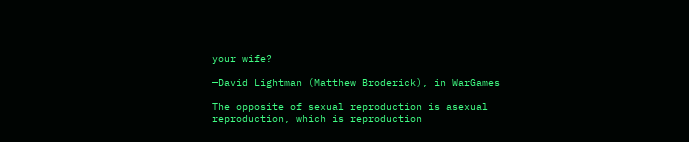your wife?

—David Lightman (Matthew Broderick), in WarGames

The opposite of sexual reproduction is asexual reproduction, which is reproduction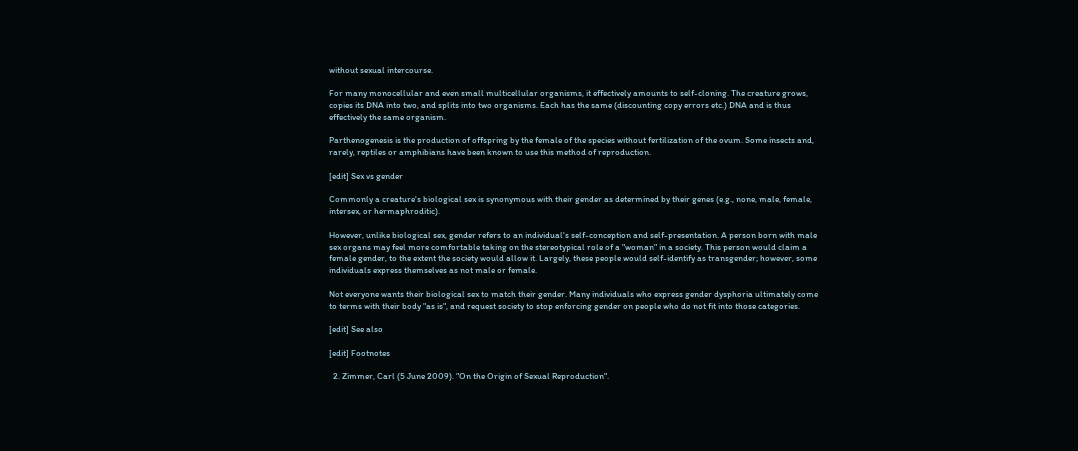without sexual intercourse.

For many monocellular and even small multicellular organisms, it effectively amounts to self-cloning. The creature grows, copies its DNA into two, and splits into two organisms. Each has the same (discounting copy errors etc.) DNA and is thus effectively the same organism.

Parthenogenesis is the production of offspring by the female of the species without fertilization of the ovum. Some insects and, rarely, reptiles or amphibians have been known to use this method of reproduction.

[edit] Sex vs gender

Commonly a creature's biological sex is synonymous with their gender as determined by their genes (e.g., none, male, female, intersex, or hermaphroditic).

However, unlike biological sex, gender refers to an individual's self-conception and self-presentation. A person born with male sex organs may feel more comfortable taking on the stereotypical role of a "woman" in a society. This person would claim a female gender, to the extent the society would allow it. Largely, these people would self-identify as transgender; however, some individuals express themselves as not male or female.

Not everyone wants their biological sex to match their gender. Many individuals who express gender dysphoria ultimately come to terms with their body "as is", and request society to stop enforcing gender on people who do not fit into those categories.

[edit] See also

[edit] Footnotes

  2. Zimmer, Carl (5 June 2009). "On the Origin of Sexual Reproduction".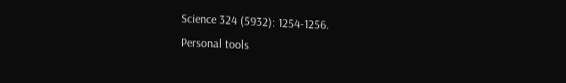Science 324 (5932): 1254-1256.
Personal tools